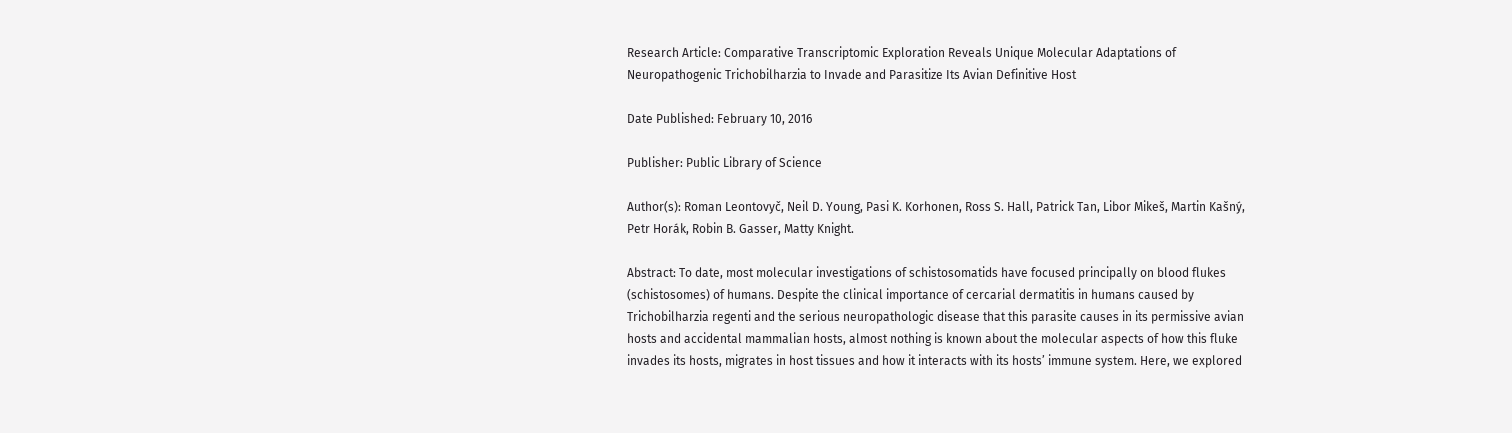Research Article: Comparative Transcriptomic Exploration Reveals Unique Molecular Adaptations of Neuropathogenic Trichobilharzia to Invade and Parasitize Its Avian Definitive Host

Date Published: February 10, 2016

Publisher: Public Library of Science

Author(s): Roman Leontovyč, Neil D. Young, Pasi K. Korhonen, Ross S. Hall, Patrick Tan, Libor Mikeš, Martin Kašný, Petr Horák, Robin B. Gasser, Matty Knight.

Abstract: To date, most molecular investigations of schistosomatids have focused principally on blood flukes (schistosomes) of humans. Despite the clinical importance of cercarial dermatitis in humans caused by Trichobilharzia regenti and the serious neuropathologic disease that this parasite causes in its permissive avian hosts and accidental mammalian hosts, almost nothing is known about the molecular aspects of how this fluke invades its hosts, migrates in host tissues and how it interacts with its hosts’ immune system. Here, we explored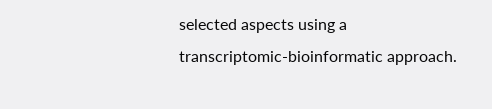selected aspects using a transcriptomic-bioinformatic approach.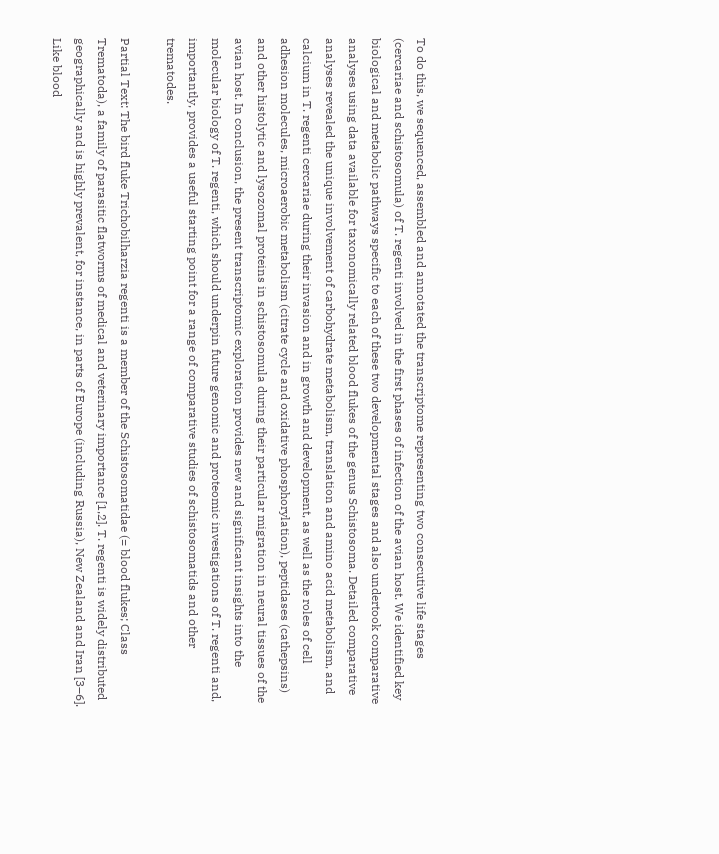To do this, we sequenced, assembled and annotated the transcriptome representing two consecutive life stages (cercariae and schistosomula) of T. regenti involved in the first phases of infection of the avian host. We identified key biological and metabolic pathways specific to each of these two developmental stages and also undertook comparative analyses using data available for taxonomically related blood flukes of the genus Schistosoma. Detailed comparative analyses revealed the unique involvement of carbohydrate metabolism, translation and amino acid metabolism, and calcium in T. regenti cercariae during their invasion and in growth and development, as well as the roles of cell adhesion molecules, microaerobic metabolism (citrate cycle and oxidative phosphorylation), peptidases (cathepsins) and other histolytic and lysozomal proteins in schistosomula during their particular migration in neural tissues of the avian host. In conclusion, the present transcriptomic exploration provides new and significant insights into the molecular biology of T. regenti, which should underpin future genomic and proteomic investigations of T. regenti and, importantly, provides a useful starting point for a range of comparative studies of schistosomatids and other trematodes.

Partial Text: The bird fluke Trichobilharzia regenti is a member of the Schistosomatidae (= blood flukes; Class Trematoda), a family of parasitic flatworms of medical and veterinary importance [1,2]. T. regenti is widely distributed geographically and is highly prevalent, for instance, in parts of Europe (including Russia), New Zealand and Iran [3–6]. Like blood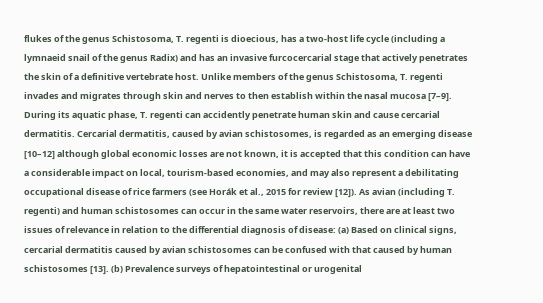flukes of the genus Schistosoma, T. regenti is dioecious, has a two-host life cycle (including a lymnaeid snail of the genus Radix) and has an invasive furcocercarial stage that actively penetrates the skin of a definitive vertebrate host. Unlike members of the genus Schistosoma, T. regenti invades and migrates through skin and nerves to then establish within the nasal mucosa [7–9]. During its aquatic phase, T. regenti can accidently penetrate human skin and cause cercarial dermatitis. Cercarial dermatitis, caused by avian schistosomes, is regarded as an emerging disease [10–12] although global economic losses are not known, it is accepted that this condition can have a considerable impact on local, tourism-based economies, and may also represent a debilitating occupational disease of rice farmers (see Horák et al., 2015 for review [12]). As avian (including T. regenti) and human schistosomes can occur in the same water reservoirs, there are at least two issues of relevance in relation to the differential diagnosis of disease: (a) Based on clinical signs, cercarial dermatitis caused by avian schistosomes can be confused with that caused by human schistosomes [13]. (b) Prevalence surveys of hepatointestinal or urogenital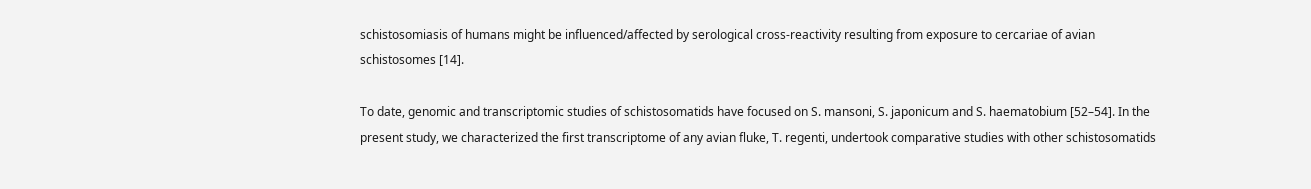schistosomiasis of humans might be influenced/affected by serological cross-reactivity resulting from exposure to cercariae of avian schistosomes [14].

To date, genomic and transcriptomic studies of schistosomatids have focused on S. mansoni, S. japonicum and S. haematobium [52–54]. In the present study, we characterized the first transcriptome of any avian fluke, T. regenti, undertook comparative studies with other schistosomatids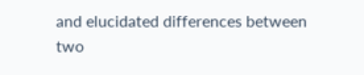and elucidated differences between two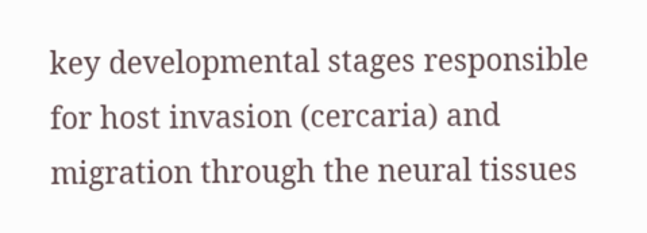key developmental stages responsible for host invasion (cercaria) and migration through the neural tissues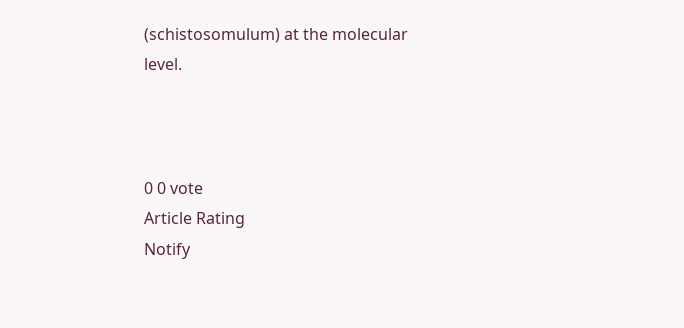(schistosomulum) at the molecular level.



0 0 vote
Article Rating
Notify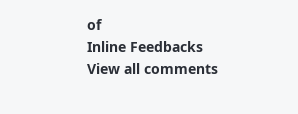of
Inline Feedbacks
View all comments